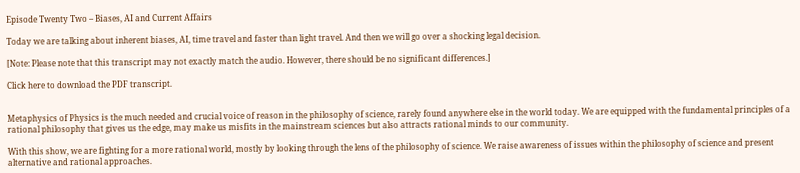Episode Twenty Two – Biases, AI and Current Affairs

Today we are talking about inherent biases, AI, time travel and faster than light travel. And then we will go over a shocking legal decision.

[Note: Please note that this transcript may not exactly match the audio. However, there should be no significant differences.]

Click here to download the PDF transcript.


Metaphysics of Physics is the much needed and crucial voice of reason in the philosophy of science, rarely found anywhere else in the world today. We are equipped with the fundamental principles of a rational philosophy that gives us the edge, may make us misfits in the mainstream sciences but also attracts rational minds to our community.

With this show, we are fighting for a more rational world, mostly by looking through the lens of the philosophy of science. We raise awareness of issues within the philosophy of science and present alternative and rational approaches.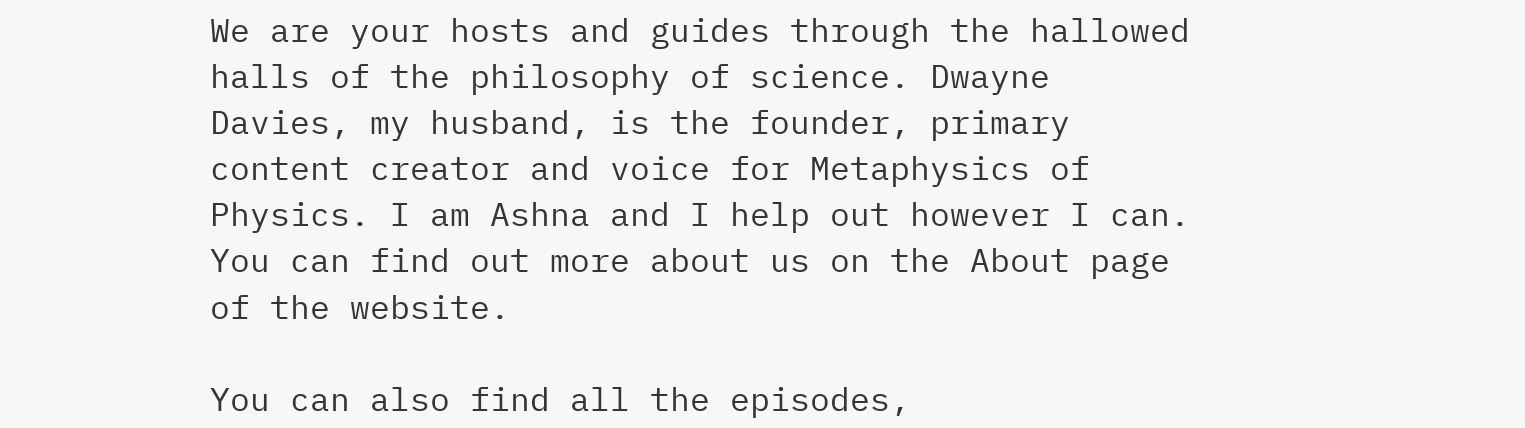We are your hosts and guides through the hallowed halls of the philosophy of science. Dwayne Davies, my husband, is the founder, primary content creator and voice for Metaphysics of Physics. I am Ashna and I help out however I can. You can find out more about us on the About page of the website.

You can also find all the episodes,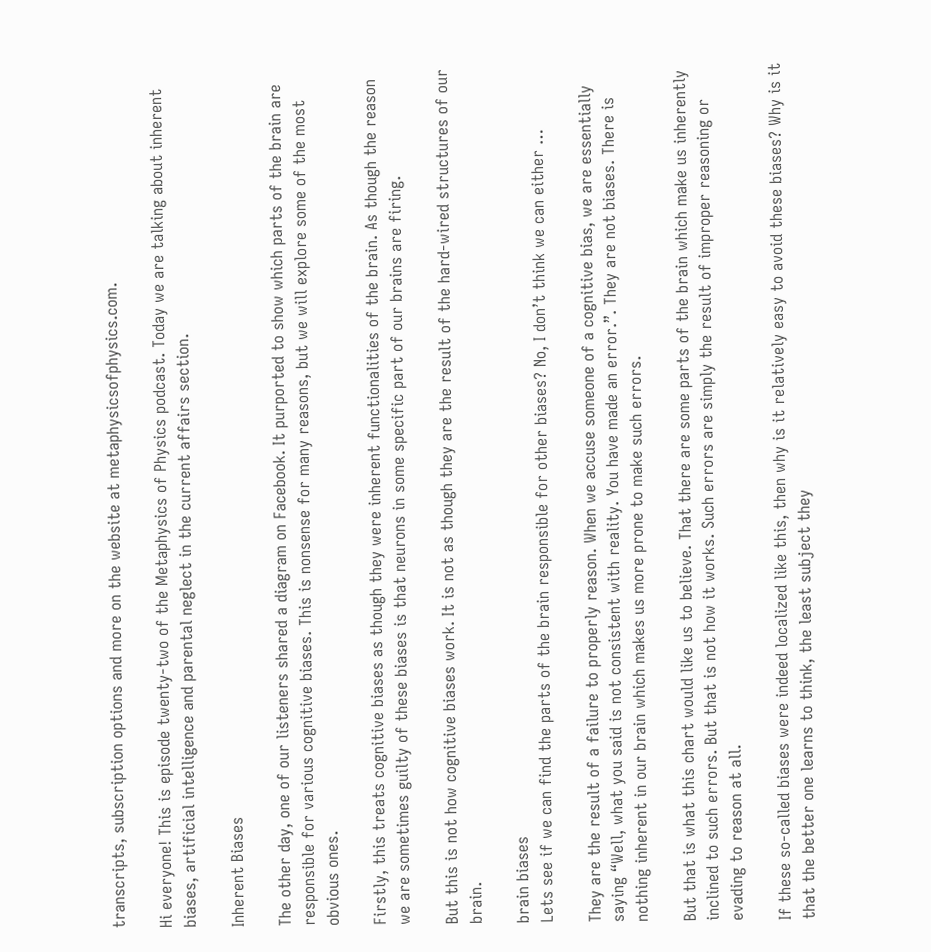transcripts, subscription options and more on the website at metaphysicsofphysics.com.

Hi everyone! This is episode twenty-two of the Metaphysics of Physics podcast. Today we are talking about inherent biases, artificial intelligence and parental neglect in the current affairs section.

Inherent Biases

The other day, one of our listeners shared a diagram on Facebook. It purported to show which parts of the brain are responsible for various cognitive biases. This is nonsense for many reasons, but we will explore some of the most obvious ones.

Firstly, this treats cognitive biases as though they were inherent functionalities of the brain. As though the reason we are sometimes guilty of these biases is that neurons in some specific part of our brains are firing.

But this is not how cognitive biases work. It is not as though they are the result of the hard-wired structures of our brain.

brain biases
Lets see if we can find the parts of the brain responsible for other biases? No, I don’t think we can either …

They are the result of a failure to properly reason. When we accuse someone of a cognitive bias, we are essentially saying “Well, what you said is not consistent with reality. You have made an error.”. They are not biases. There is nothing inherent in our brain which makes us more prone to make such errors.

But that is what this chart would like us to believe. That there are some parts of the brain which make us inherently inclined to such errors. But that is not how it works. Such errors are simply the result of improper reasoning or evading to reason at all.

If these so-called biases were indeed localized like this, then why is it relatively easy to avoid these biases? Why is it that the better one learns to think, the least subject they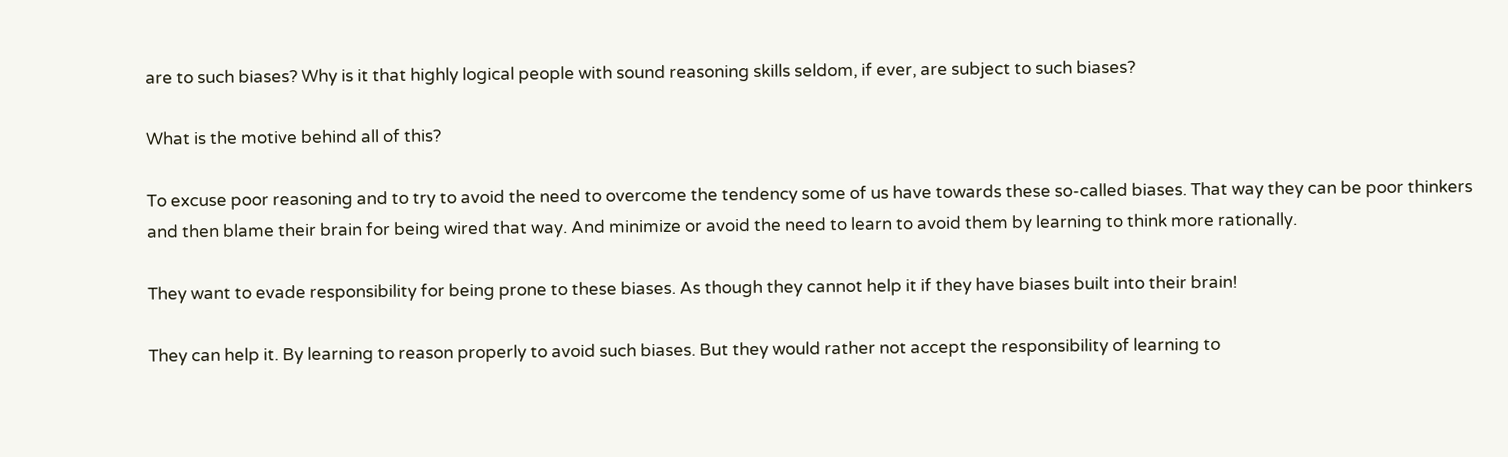are to such biases? Why is it that highly logical people with sound reasoning skills seldom, if ever, are subject to such biases?

What is the motive behind all of this?

To excuse poor reasoning and to try to avoid the need to overcome the tendency some of us have towards these so-called biases. That way they can be poor thinkers and then blame their brain for being wired that way. And minimize or avoid the need to learn to avoid them by learning to think more rationally.

They want to evade responsibility for being prone to these biases. As though they cannot help it if they have biases built into their brain!

They can help it. By learning to reason properly to avoid such biases. But they would rather not accept the responsibility of learning to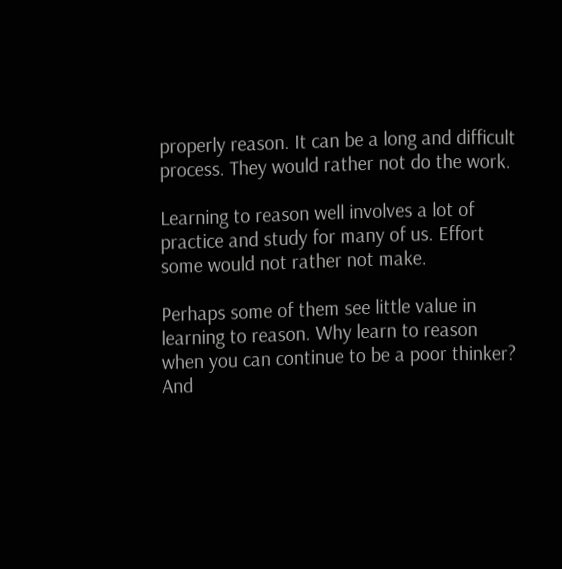properly reason. It can be a long and difficult process. They would rather not do the work.

Learning to reason well involves a lot of practice and study for many of us. Effort some would not rather not make.

Perhaps some of them see little value in learning to reason. Why learn to reason when you can continue to be a poor thinker? And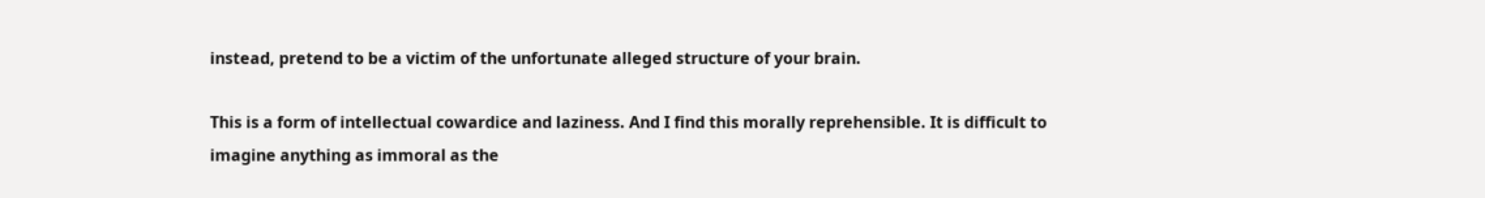instead, pretend to be a victim of the unfortunate alleged structure of your brain.

This is a form of intellectual cowardice and laziness. And I find this morally reprehensible. It is difficult to imagine anything as immoral as the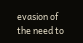evasion of the need to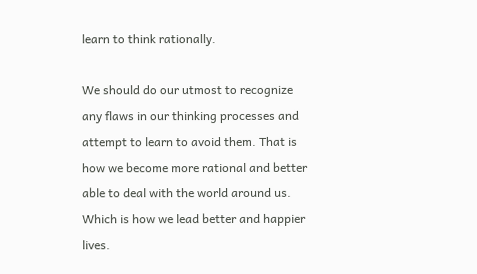learn to think rationally.

We should do our utmost to recognize any flaws in our thinking processes and attempt to learn to avoid them. That is how we become more rational and better able to deal with the world around us. Which is how we lead better and happier lives.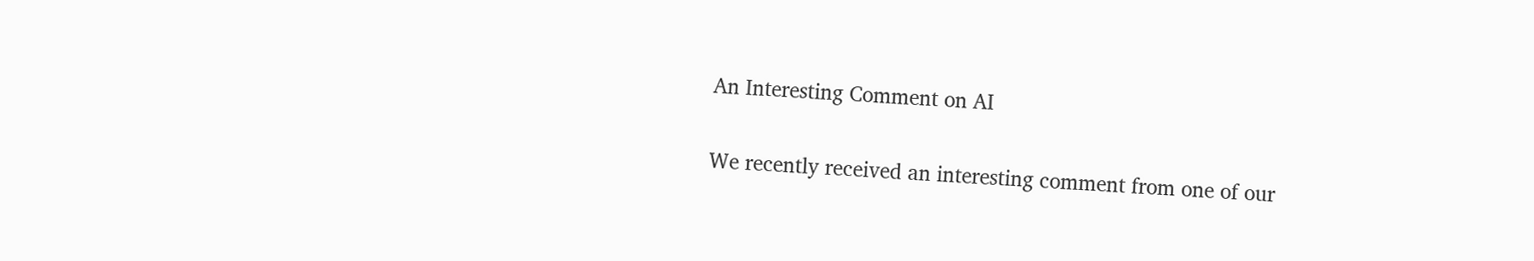An Interesting Comment on AI

We recently received an interesting comment from one of our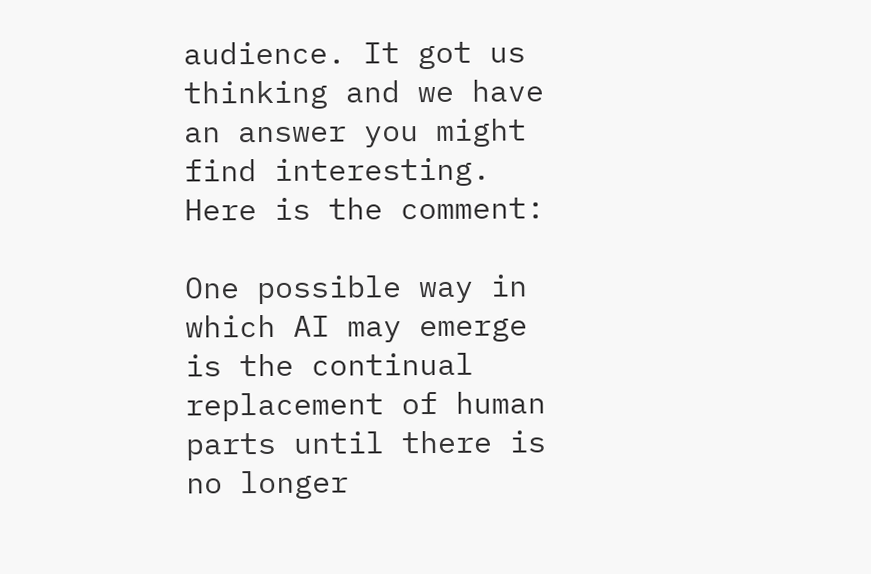audience. It got us thinking and we have an answer you might find interesting. Here is the comment:

One possible way in which AI may emerge is the continual replacement of human parts until there is no longer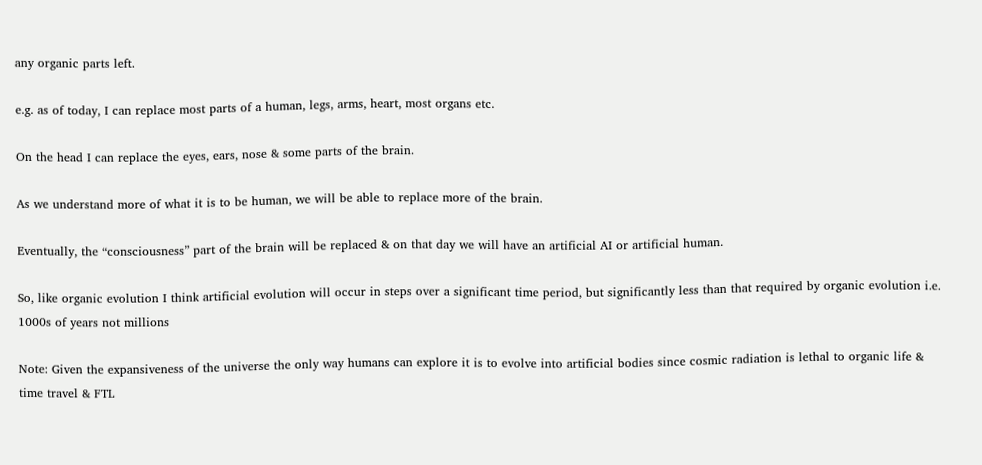any organic parts left.

e.g. as of today, I can replace most parts of a human, legs, arms, heart, most organs etc.

On the head I can replace the eyes, ears, nose & some parts of the brain.

As we understand more of what it is to be human, we will be able to replace more of the brain.

Eventually, the “consciousness” part of the brain will be replaced & on that day we will have an artificial AI or artificial human.

So, like organic evolution I think artificial evolution will occur in steps over a significant time period, but significantly less than that required by organic evolution i.e. 1000s of years not millions

Note: Given the expansiveness of the universe the only way humans can explore it is to evolve into artificial bodies since cosmic radiation is lethal to organic life & time travel & FTL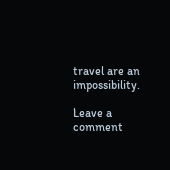travel are an impossibility.

Leave a comment